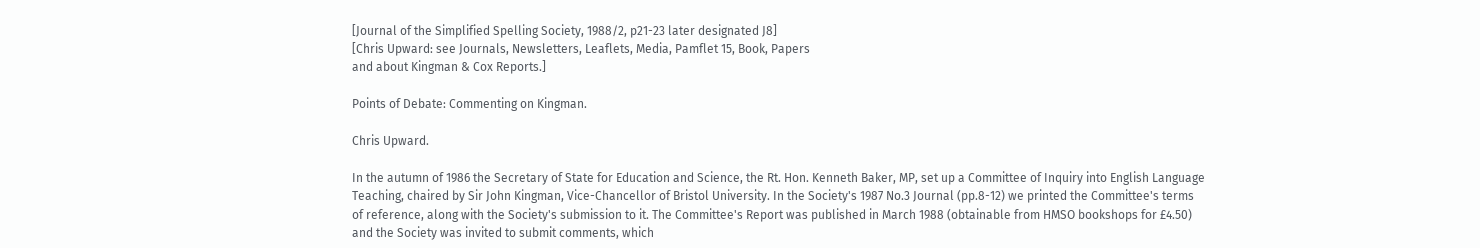[Journal of the Simplified Spelling Society, 1988/2, p21-23 later designated J8]
[Chris Upward: see Journals, Newsletters, Leaflets, Media, Pamflet 15, Book, Papers
and about Kingman & Cox Reports.]

Points of Debate: Commenting on Kingman.

Chris Upward.

In the autumn of 1986 the Secretary of State for Education and Science, the Rt. Hon. Kenneth Baker, MP, set up a Committee of Inquiry into English Language Teaching, chaired by Sir John Kingman, Vice-Chancellor of Bristol University. In the Society's 1987 No.3 Journal (pp.8-12) we printed the Committee's terms of reference, along with the Society's submission to it. The Committee's Report was published in March 1988 (obtainable from HMSO bookshops for £4.50) and the Society was invited to submit comments, which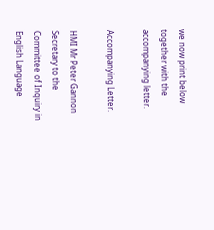we now print below together with the accompanying letter.

Accompanying Letter.

HMI Mr Peter Gannon
Secretary to the Committee of Inquiry in English Language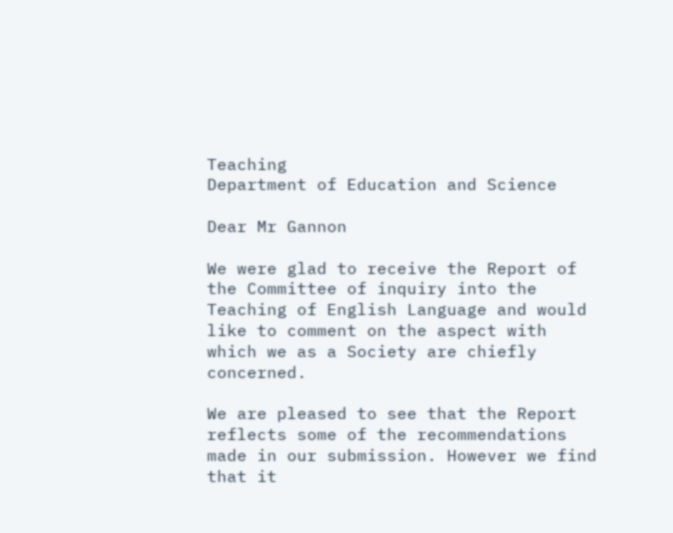Teaching
Department of Education and Science

Dear Mr Gannon

We were glad to receive the Report of the Committee of inquiry into the Teaching of English Language and would like to comment on the aspect with which we as a Society are chiefly concerned.

We are pleased to see that the Report reflects some of the recommendations made in our submission. However we find that it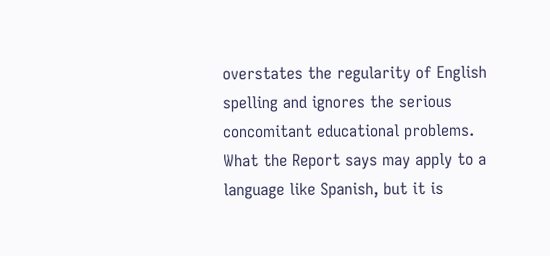overstates the regularity of English spelling and ignores the serious concomitant educational problems. What the Report says may apply to a language like Spanish, but it is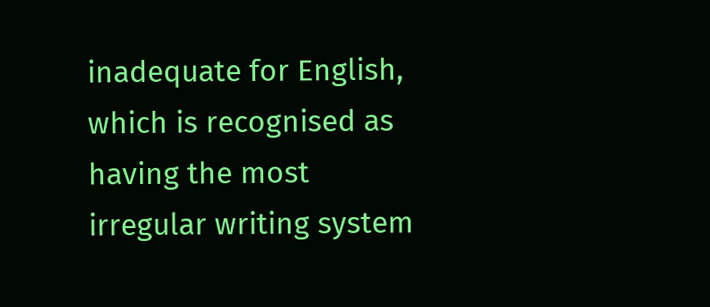inadequate for English, which is recognised as having the most irregular writing system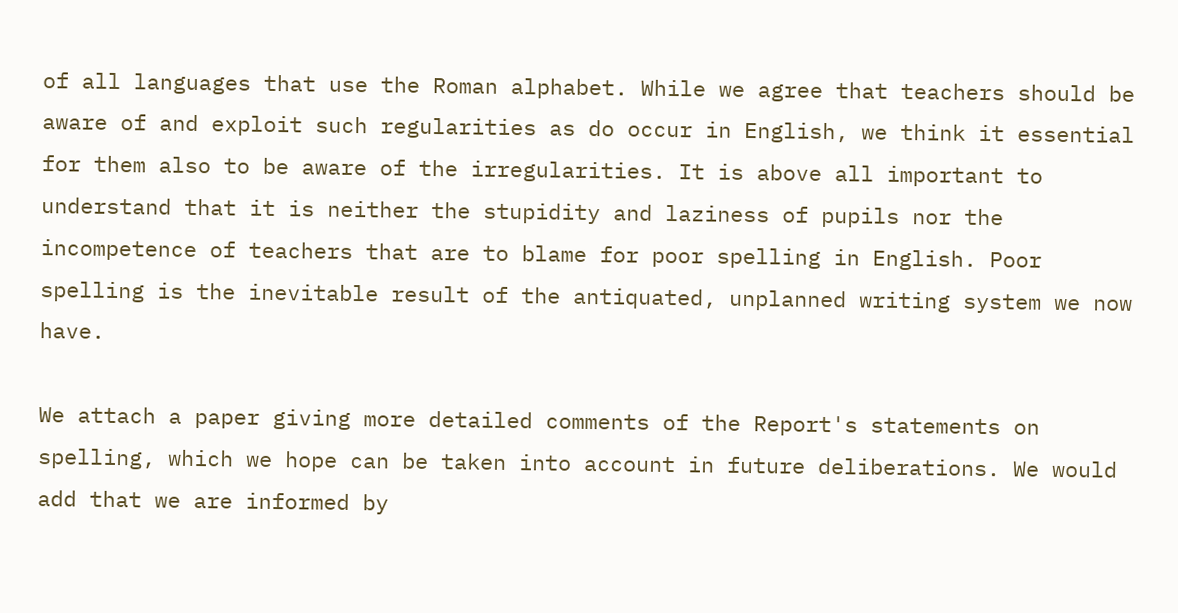of all languages that use the Roman alphabet. While we agree that teachers should be aware of and exploit such regularities as do occur in English, we think it essential for them also to be aware of the irregularities. It is above all important to understand that it is neither the stupidity and laziness of pupils nor the incompetence of teachers that are to blame for poor spelling in English. Poor spelling is the inevitable result of the antiquated, unplanned writing system we now have.

We attach a paper giving more detailed comments of the Report's statements on spelling, which we hope can be taken into account in future deliberations. We would add that we are informed by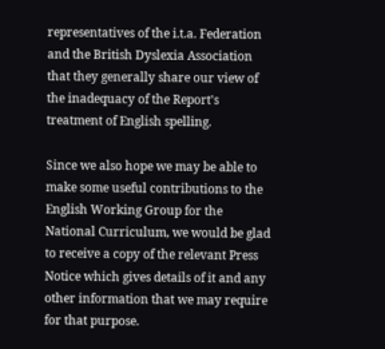representatives of the i.t.a. Federation and the British Dyslexia Association that they generally share our view of the inadequacy of the Report's treatment of English spelling.

Since we also hope we may be able to make some useful contributions to the English Working Group for the National Curriculum, we would be glad to receive a copy of the relevant Press Notice which gives details of it and any other information that we may require for that purpose.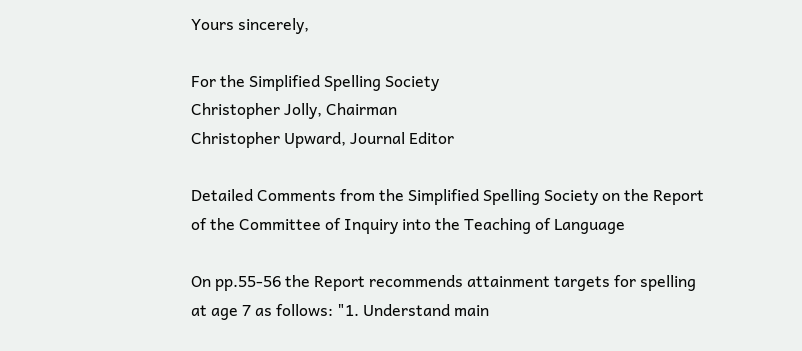Yours sincerely,

For the Simplified Spelling Society
Christopher Jolly, Chairman
Christopher Upward, Journal Editor

Detailed Comments from the Simplified Spelling Society on the Report of the Committee of Inquiry into the Teaching of Language

On pp.55-56 the Report recommends attainment targets for spelling at age 7 as follows: "1. Understand main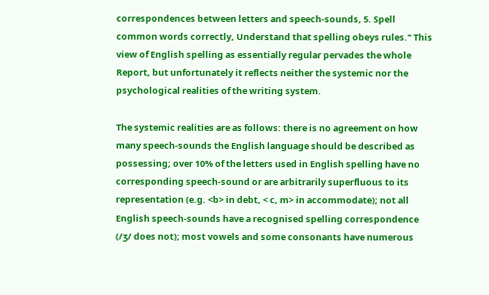correspondences between letters and speech-sounds, 5. Spell common words correctly, Understand that spelling obeys rules." This view of English spelling as essentially regular pervades the whole Report, but unfortunately it reflects neither the systemic nor the psychological realities of the writing system.

The systemic realities are as follows: there is no agreement on how many speech-sounds the English language should be described as possessing; over 10% of the letters used in English spelling have no corresponding speech-sound or are arbitrarily superfluous to its representation (e.g. <b> in debt, < c, m> in accommodate); not all English speech-sounds have a recognised spelling correspondence (/ʒ/ does not); most vowels and some consonants have numerous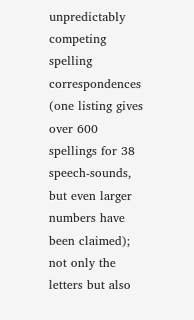unpredictably competing spelling correspondences (one listing gives over 600 spellings for 38 speech-sounds, but even larger numbers have been claimed); not only the letters but also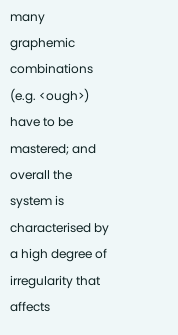many graphemic combinations (e.g. <ough>) have to be mastered; and overall the system is characterised by a high degree of irregularity that affects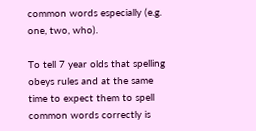common words especially (e.g. one, two, who).

To tell 7 year olds that spelling obeys rules and at the same time to expect them to spell common words correctly is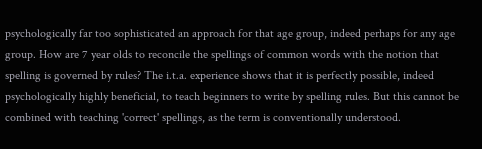psychologically far too sophisticated an approach for that age group, indeed perhaps for any age group. How are 7 year olds to reconcile the spellings of common words with the notion that spelling is governed by rules? The i.t.a. experience shows that it is perfectly possible, indeed psychologically highly beneficial, to teach beginners to write by spelling rules. But this cannot be combined with teaching 'correct' spellings, as the term is conventionally understood.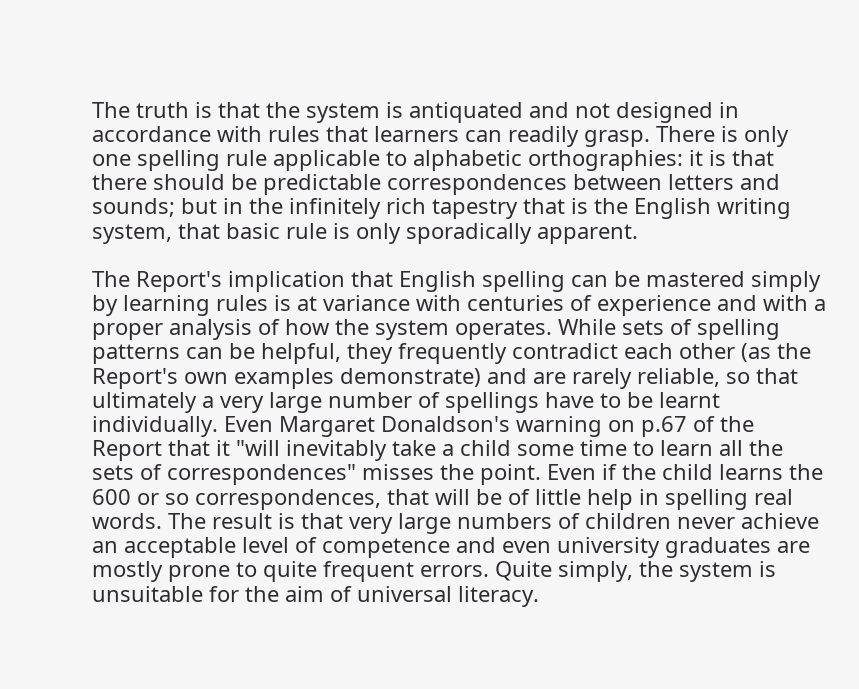The truth is that the system is antiquated and not designed in accordance with rules that learners can readily grasp. There is only one spelling rule applicable to alphabetic orthographies: it is that there should be predictable correspondences between letters and sounds; but in the infinitely rich tapestry that is the English writing system, that basic rule is only sporadically apparent.

The Report's implication that English spelling can be mastered simply by learning rules is at variance with centuries of experience and with a proper analysis of how the system operates. While sets of spelling patterns can be helpful, they frequently contradict each other (as the Report's own examples demonstrate) and are rarely reliable, so that ultimately a very large number of spellings have to be learnt individually. Even Margaret Donaldson's warning on p.67 of the Report that it "will inevitably take a child some time to learn all the sets of correspondences" misses the point. Even if the child learns the 600 or so correspondences, that will be of little help in spelling real words. The result is that very large numbers of children never achieve an acceptable level of competence and even university graduates are mostly prone to quite frequent errors. Quite simply, the system is unsuitable for the aim of universal literacy.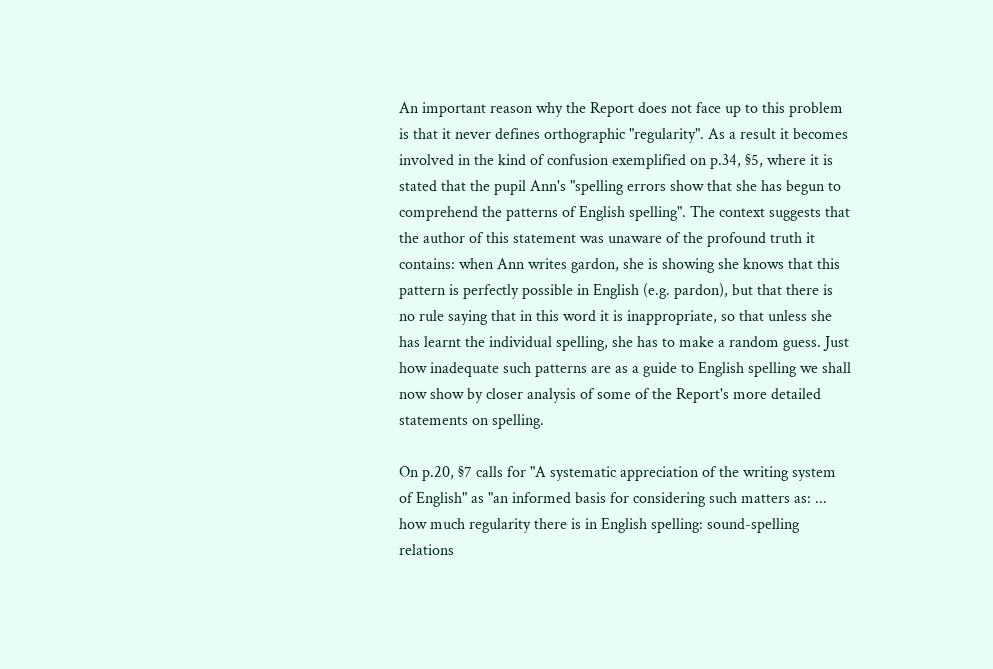An important reason why the Report does not face up to this problem is that it never defines orthographic "regularity". As a result it becomes involved in the kind of confusion exemplified on p.34, §5, where it is stated that the pupil Ann's "spelling errors show that she has begun to comprehend the patterns of English spelling". The context suggests that the author of this statement was unaware of the profound truth it contains: when Ann writes gardon, she is showing she knows that this pattern is perfectly possible in English (e.g. pardon), but that there is no rule saying that in this word it is inappropriate, so that unless she has learnt the individual spelling, she has to make a random guess. Just how inadequate such patterns are as a guide to English spelling we shall now show by closer analysis of some of the Report's more detailed statements on spelling.

On p.20, §7 calls for "A systematic appreciation of the writing system of English" as "an informed basis for considering such matters as: ... how much regularity there is in English spelling: sound-spelling relations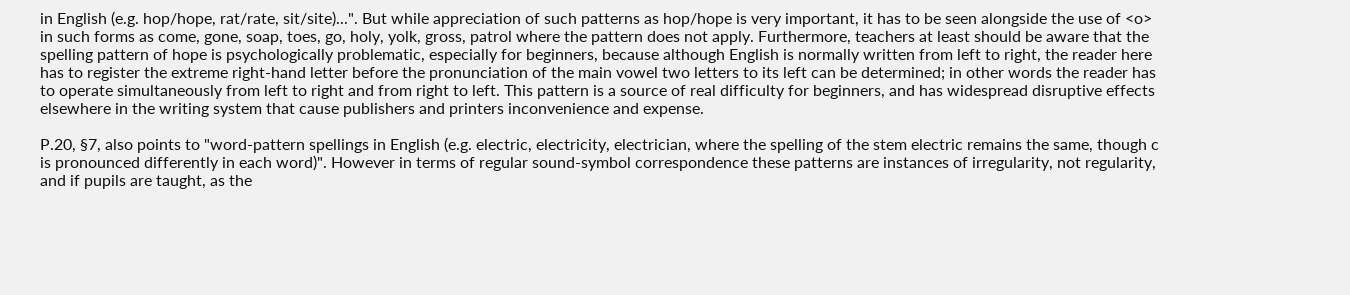in English (e.g. hop/hope, rat/rate, sit/site)...". But while appreciation of such patterns as hop/hope is very important, it has to be seen alongside the use of <o> in such forms as come, gone, soap, toes, go, holy, yolk, gross, patrol where the pattern does not apply. Furthermore, teachers at least should be aware that the spelling pattern of hope is psychologically problematic, especially for beginners, because although English is normally written from left to right, the reader here has to register the extreme right-hand letter before the pronunciation of the main vowel two letters to its left can be determined; in other words the reader has to operate simultaneously from left to right and from right to left. This pattern is a source of real difficulty for beginners, and has widespread disruptive effects elsewhere in the writing system that cause publishers and printers inconvenience and expense.

P.20, §7, also points to "word-pattern spellings in English (e.g. electric, electricity, electrician, where the spelling of the stem electric remains the same, though c is pronounced differently in each word)". However in terms of regular sound-symbol correspondence these patterns are instances of irregularity, not regularity, and if pupils are taught, as the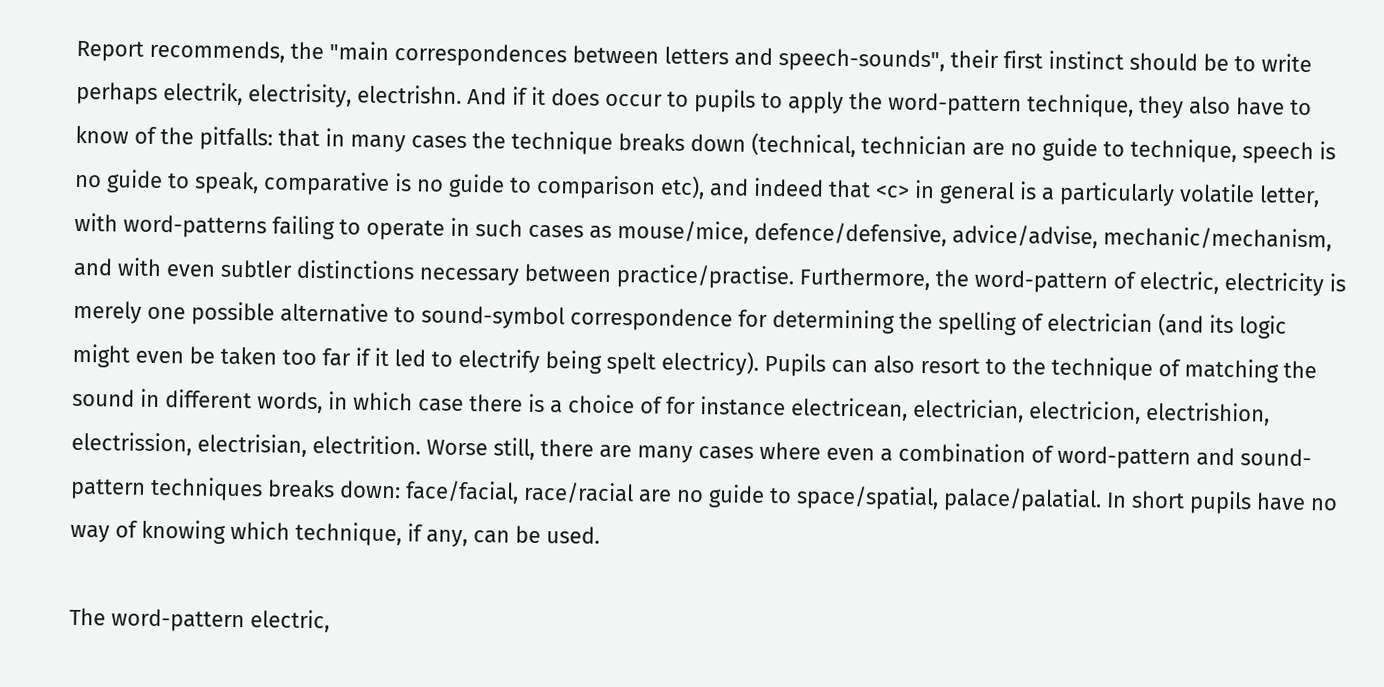Report recommends, the "main correspondences between letters and speech-sounds", their first instinct should be to write perhaps electrik, electrisity, electrishn. And if it does occur to pupils to apply the word-pattern technique, they also have to know of the pitfalls: that in many cases the technique breaks down (technical, technician are no guide to technique, speech is no guide to speak, comparative is no guide to comparison etc), and indeed that <c> in general is a particularly volatile letter, with word-patterns failing to operate in such cases as mouse/mice, defence/defensive, advice/advise, mechanic/mechanism, and with even subtler distinctions necessary between practice/practise. Furthermore, the word-pattern of electric, electricity is merely one possible alternative to sound-symbol correspondence for determining the spelling of electrician (and its logic might even be taken too far if it led to electrify being spelt electricy). Pupils can also resort to the technique of matching the sound in different words, in which case there is a choice of for instance electricean, electrician, electricion, electrishion, electrission, electrisian, electrition. Worse still, there are many cases where even a combination of word-pattern and sound-pattern techniques breaks down: face/facial, race/racial are no guide to space/spatial, palace/palatial. In short pupils have no way of knowing which technique, if any, can be used.

The word-pattern electric,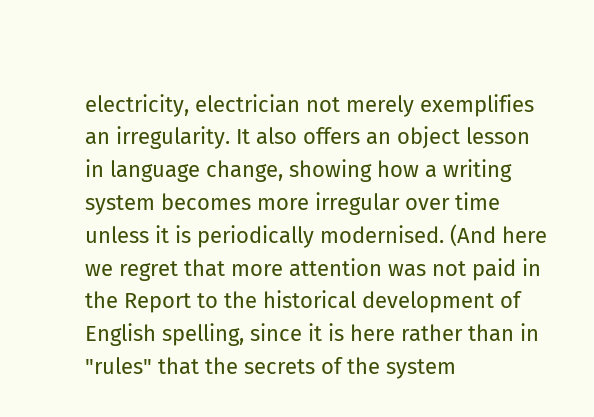electricity, electrician not merely exemplifies an irregularity. It also offers an object lesson in language change, showing how a writing system becomes more irregular over time unless it is periodically modernised. (And here we regret that more attention was not paid in the Report to the historical development of English spelling, since it is here rather than in "rules" that the secrets of the system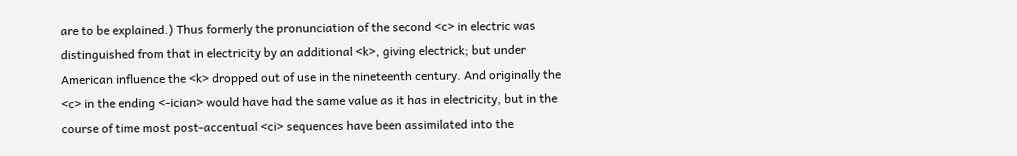are to be explained.) Thus formerly the pronunciation of the second <c> in electric was distinguished from that in electricity by an additional <k>, giving electrick; but under American influence the <k> dropped out of use in the nineteenth century. And originally the <c> in the ending <-ician> would have had the same value as it has in electricity, but in the course of time most post-accentual <ci> sequences have been assimilated into the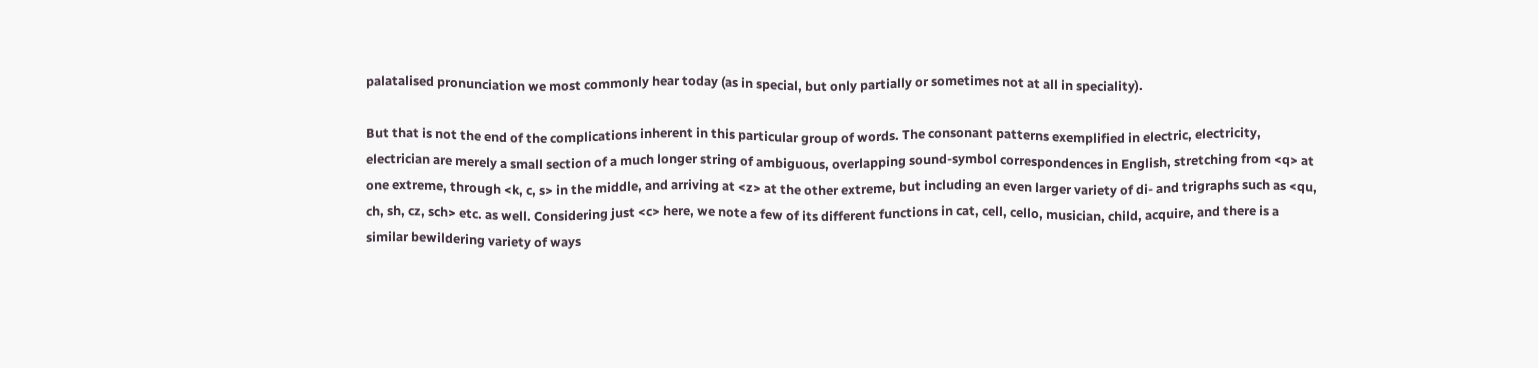palatalised pronunciation we most commonly hear today (as in special, but only partially or sometimes not at all in speciality).

But that is not the end of the complications inherent in this particular group of words. The consonant patterns exemplified in electric, electricity, electrician are merely a small section of a much longer string of ambiguous, overlapping sound-symbol correspondences in English, stretching from <q> at one extreme, through <k, c, s> in the middle, and arriving at <z> at the other extreme, but including an even larger variety of di- and trigraphs such as <qu, ch, sh, cz, sch> etc. as well. Considering just <c> here, we note a few of its different functions in cat, cell, cello, musician, child, acquire, and there is a similar bewildering variety of ways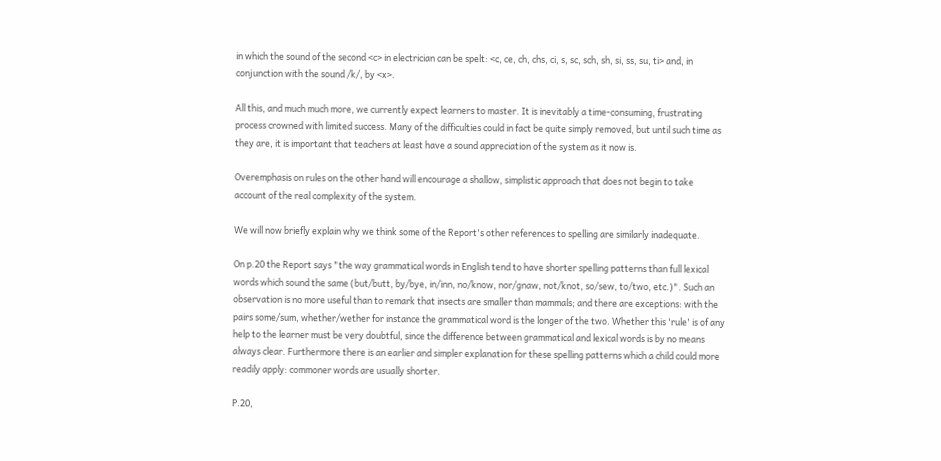in which the sound of the second <c> in electrician can be spelt: <c, ce, ch, chs, ci, s, sc, sch, sh, si, ss, su, ti> and, in conjunction with the sound /k/, by <x>.

All this, and much much more, we currently expect learners to master. It is inevitably a time-consuming, frustrating process crowned with limited success. Many of the difficulties could in fact be quite simply removed, but until such time as they are, it is important that teachers at least have a sound appreciation of the system as it now is.

Overemphasis on rules on the other hand will encourage a shallow, simplistic approach that does not begin to take account of the real complexity of the system.

We will now briefly explain why we think some of the Report's other references to spelling are similarly inadequate.

On p.20 the Report says "the way grammatical words in English tend to have shorter spelling patterns than full lexical words which sound the same (but/butt, by/bye, in/inn, no/know, nor/gnaw, not/knot, so/sew, to/two, etc.)". Such an observation is no more useful than to remark that insects are smaller than mammals; and there are exceptions: with the pairs some/sum, whether/wether for instance the grammatical word is the longer of the two. Whether this 'rule' is of any help to the learner must be very doubtful, since the difference between grammatical and lexical words is by no means always clear. Furthermore there is an earlier and simpler explanation for these spelling patterns which a child could more readily apply: commoner words are usually shorter.

P.20,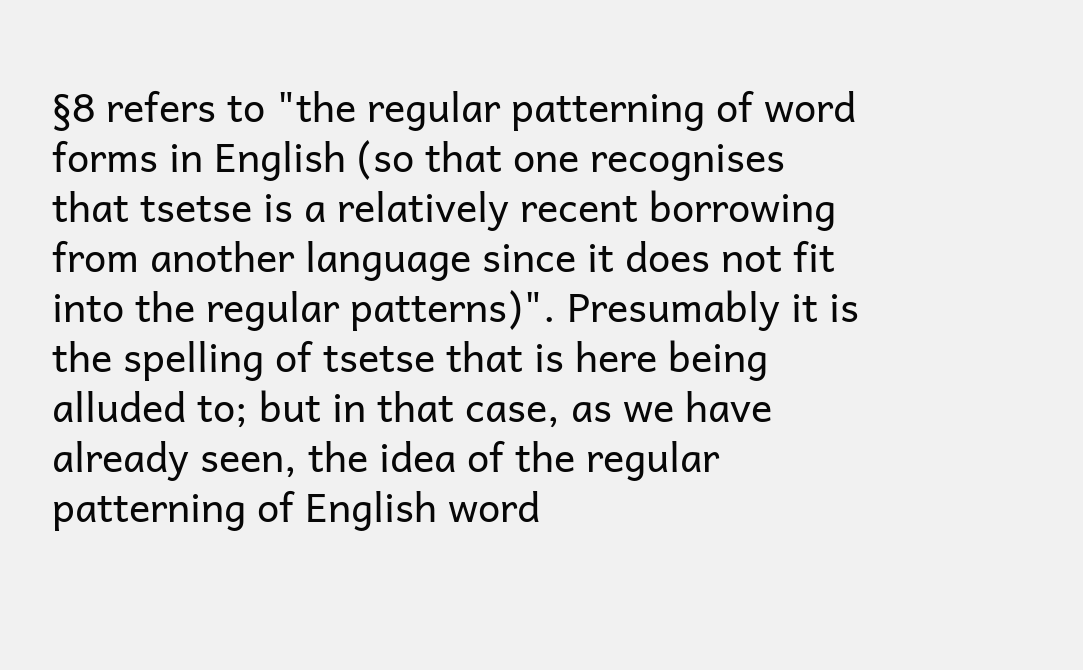§8 refers to "the regular patterning of word forms in English (so that one recognises that tsetse is a relatively recent borrowing from another language since it does not fit into the regular patterns)". Presumably it is the spelling of tsetse that is here being alluded to; but in that case, as we have already seen, the idea of the regular patterning of English word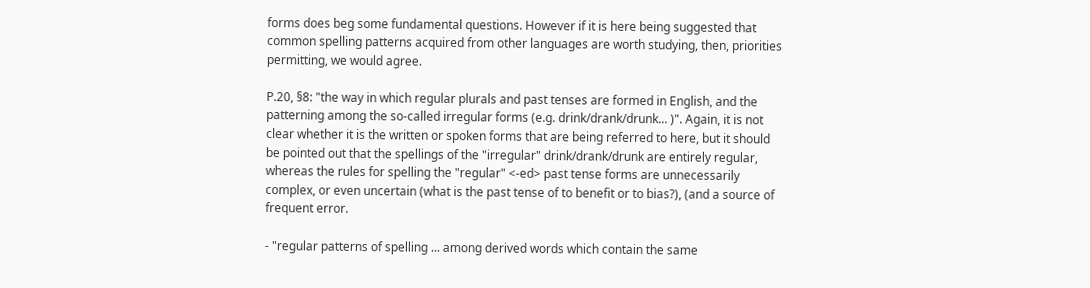forms does beg some fundamental questions. However if it is here being suggested that common spelling patterns acquired from other languages are worth studying, then, priorities permitting, we would agree.

P.20, §8: "the way in which regular plurals and past tenses are formed in English, and the patterning among the so-called irregular forms (e.g. drink/drank/drunk... )". Again, it is not clear whether it is the written or spoken forms that are being referred to here, but it should be pointed out that the spellings of the "irregular" drink/drank/drunk are entirely regular, whereas the rules for spelling the "regular" <-ed> past tense forms are unnecessarily complex, or even uncertain (what is the past tense of to benefit or to bias?), (and a source of frequent error.

- "regular patterns of spelling ... among derived words which contain the same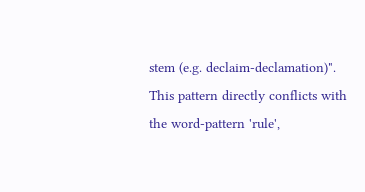stem (e.g. declaim-declamation)". This pattern directly conflicts with the word-pattern 'rule',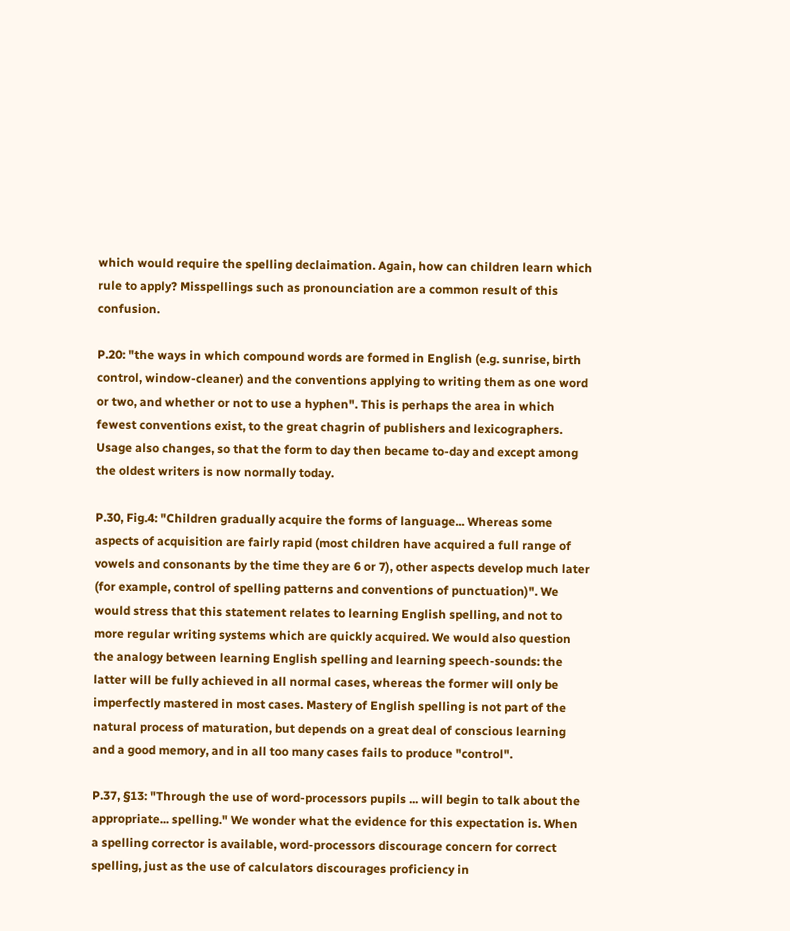which would require the spelling declaimation. Again, how can children learn which rule to apply? Misspellings such as pronounciation are a common result of this confusion.

P.20: "the ways in which compound words are formed in English (e.g. sunrise, birth control, window-cleaner) and the conventions applying to writing them as one word or two, and whether or not to use a hyphen". This is perhaps the area in which fewest conventions exist, to the great chagrin of publishers and lexicographers. Usage also changes, so that the form to day then became to-day and except among the oldest writers is now normally today.

P.30, Fig.4: "Children gradually acquire the forms of language... Whereas some aspects of acquisition are fairly rapid (most children have acquired a full range of vowels and consonants by the time they are 6 or 7), other aspects develop much later (for example, control of spelling patterns and conventions of punctuation)". We would stress that this statement relates to learning English spelling, and not to more regular writing systems which are quickly acquired. We would also question the analogy between learning English spelling and learning speech-sounds: the latter will be fully achieved in all normal cases, whereas the former will only be imperfectly mastered in most cases. Mastery of English spelling is not part of the natural process of maturation, but depends on a great deal of conscious learning and a good memory, and in all too many cases fails to produce "control".

P.37, §13: "Through the use of word-processors pupils ... will begin to talk about the appropriate... spelling." We wonder what the evidence for this expectation is. When a spelling corrector is available, word-processors discourage concern for correct spelling, just as the use of calculators discourages proficiency in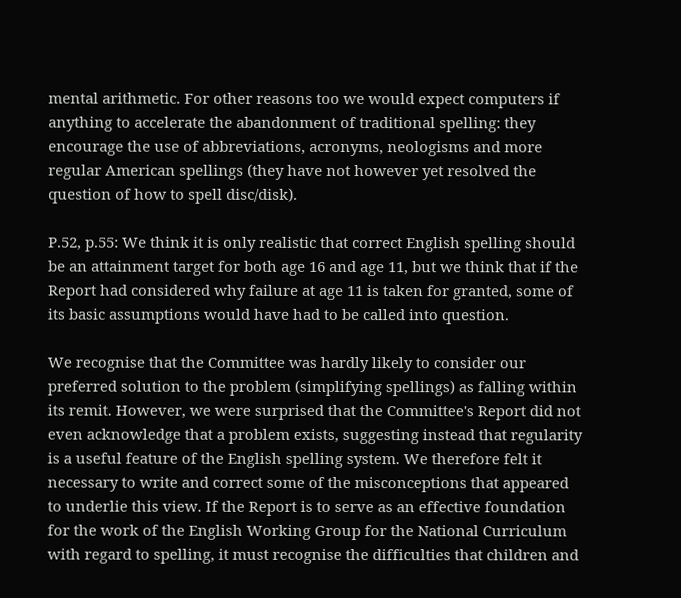mental arithmetic. For other reasons too we would expect computers if anything to accelerate the abandonment of traditional spelling: they encourage the use of abbreviations, acronyms, neologisms and more regular American spellings (they have not however yet resolved the question of how to spell disc/disk).

P.52, p.55: We think it is only realistic that correct English spelling should be an attainment target for both age 16 and age 11, but we think that if the Report had considered why failure at age 11 is taken for granted, some of its basic assumptions would have had to be called into question.

We recognise that the Committee was hardly likely to consider our preferred solution to the problem (simplifying spellings) as falling within its remit. However, we were surprised that the Committee's Report did not even acknowledge that a problem exists, suggesting instead that regularity is a useful feature of the English spelling system. We therefore felt it necessary to write and correct some of the misconceptions that appeared to underlie this view. If the Report is to serve as an effective foundation for the work of the English Working Group for the National Curriculum with regard to spelling, it must recognise the difficulties that children and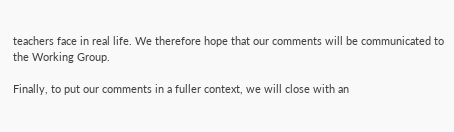teachers face in real life. We therefore hope that our comments will be communicated to the Working Group.

Finally, to put our comments in a fuller context, we will close with an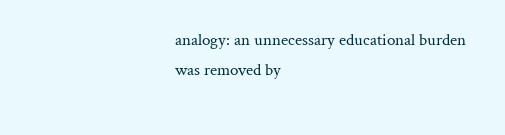analogy: an unnecessary educational burden was removed by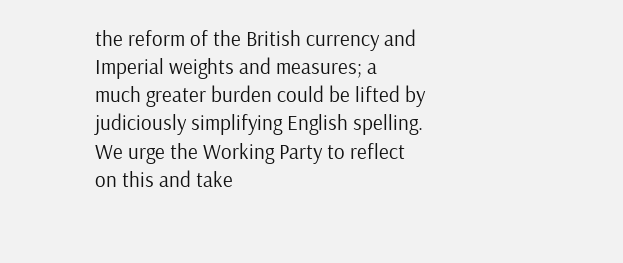the reform of the British currency and Imperial weights and measures; a much greater burden could be lifted by judiciously simplifying English spelling. We urge the Working Party to reflect on this and take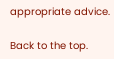appropriate advice.

Back to the top.